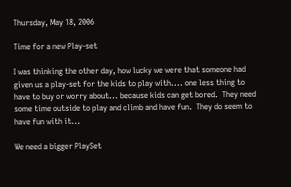Thursday, May 18, 2006

Time for a new Play-set

I was thinking the other day, how lucky we were that someone had given us a play-set for the kids to play with.... one less thing to have to buy or worry about... because kids can get bored.  They need some time outside to play and climb and have fun.  They do seem to have fun with it...

We need a bigger PlaySet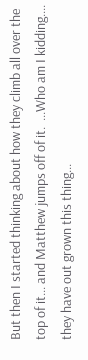But then I started thinking about how they climb all over the top of it... and Matthew jumps off of it.  ...Who am I kidding.... they have out grown this thing...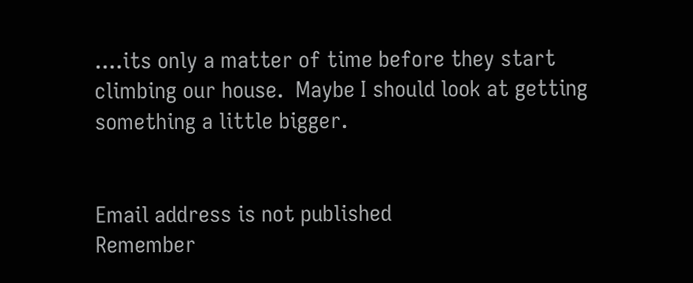....its only a matter of time before they start climbing our house.  Maybe I should look at getting something a little bigger.


Email address is not published
Remember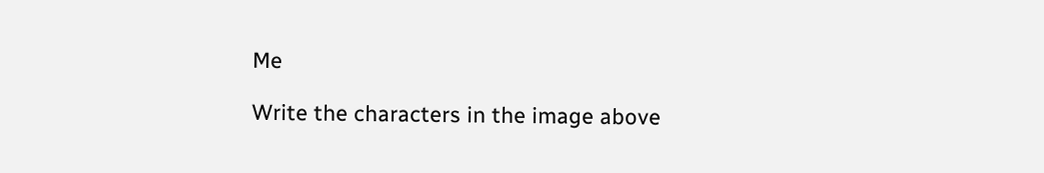Me

Write the characters in the image above